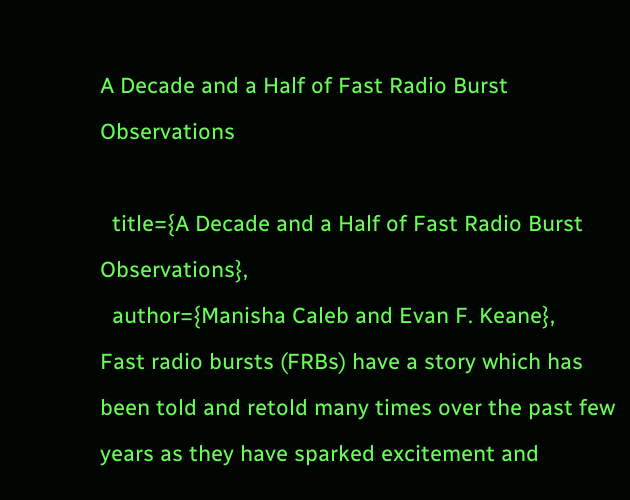A Decade and a Half of Fast Radio Burst Observations

  title={A Decade and a Half of Fast Radio Burst Observations},
  author={Manisha Caleb and Evan F. Keane},
Fast radio bursts (FRBs) have a story which has been told and retold many times over the past few years as they have sparked excitement and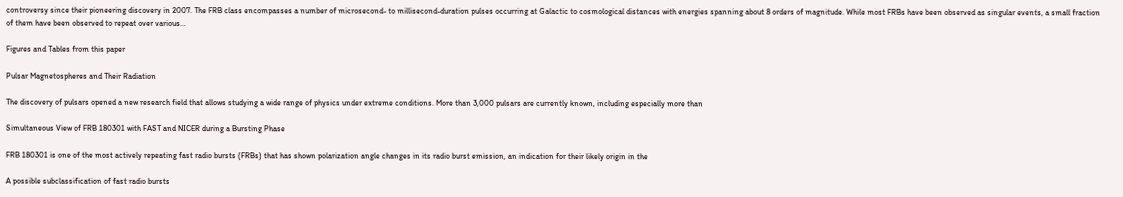controversy since their pioneering discovery in 2007. The FRB class encompasses a number of microsecond- to millisecond-duration pulses occurring at Galactic to cosmological distances with energies spanning about 8 orders of magnitude. While most FRBs have been observed as singular events, a small fraction of them have been observed to repeat over various…

Figures and Tables from this paper

Pulsar Magnetospheres and Their Radiation

The discovery of pulsars opened a new research field that allows studying a wide range of physics under extreme conditions. More than 3,000 pulsars are currently known, including especially more than

Simultaneous View of FRB 180301 with FAST and NICER during a Bursting Phase

FRB 180301 is one of the most actively repeating fast radio bursts (FRBs) that has shown polarization angle changes in its radio burst emission, an indication for their likely origin in the

A possible subclassification of fast radio bursts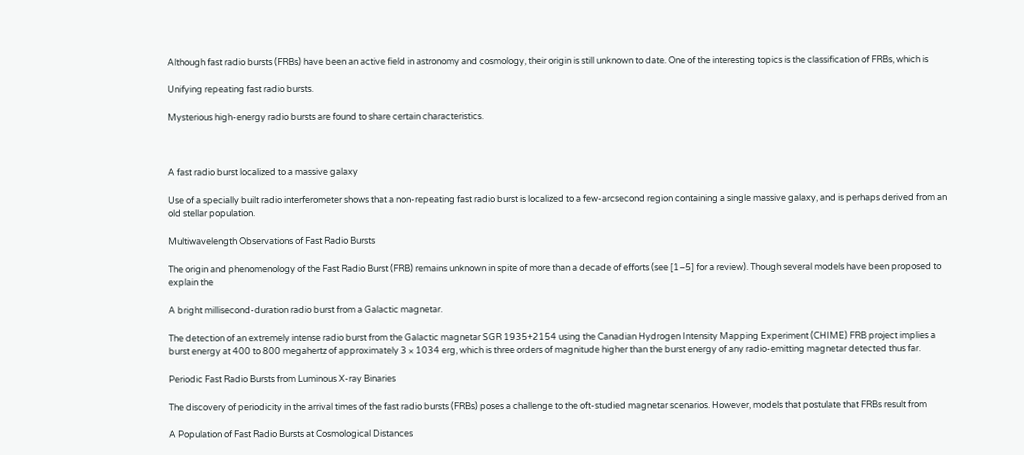Although fast radio bursts (FRBs) have been an active field in astronomy and cosmology, their origin is still unknown to date. One of the interesting topics is the classification of FRBs, which is

Unifying repeating fast radio bursts.

Mysterious high-energy radio bursts are found to share certain characteristics.



A fast radio burst localized to a massive galaxy

Use of a specially built radio interferometer shows that a non-repeating fast radio burst is localized to a few-arcsecond region containing a single massive galaxy, and is perhaps derived from an old stellar population.

Multiwavelength Observations of Fast Radio Bursts

The origin and phenomenology of the Fast Radio Burst (FRB) remains unknown in spite of more than a decade of efforts (see [1–5] for a review). Though several models have been proposed to explain the

A bright millisecond-duration radio burst from a Galactic magnetar.

The detection of an extremely intense radio burst from the Galactic magnetar SGR 1935+2154 using the Canadian Hydrogen Intensity Mapping Experiment (CHIME) FRB project implies a burst energy at 400 to 800 megahertz of approximately 3 × 1034 erg, which is three orders of magnitude higher than the burst energy of any radio-emitting magnetar detected thus far.

Periodic Fast Radio Bursts from Luminous X-ray Binaries

The discovery of periodicity in the arrival times of the fast radio bursts (FRBs) poses a challenge to the oft-studied magnetar scenarios. However, models that postulate that FRBs result from

A Population of Fast Radio Bursts at Cosmological Distances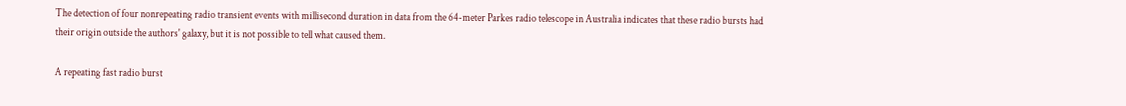The detection of four nonrepeating radio transient events with millisecond duration in data from the 64-meter Parkes radio telescope in Australia indicates that these radio bursts had their origin outside the authors' galaxy, but it is not possible to tell what caused them.

A repeating fast radio burst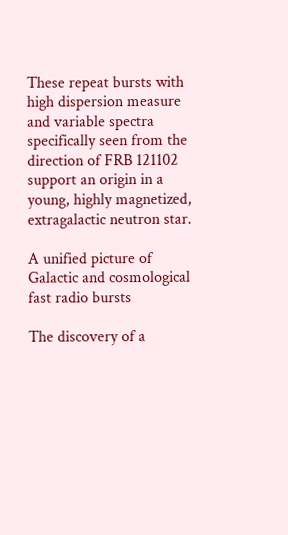These repeat bursts with high dispersion measure and variable spectra specifically seen from the direction of FRB 121102 support an origin in a young, highly magnetized, extragalactic neutron star.

A unified picture of Galactic and cosmological fast radio bursts

The discovery of a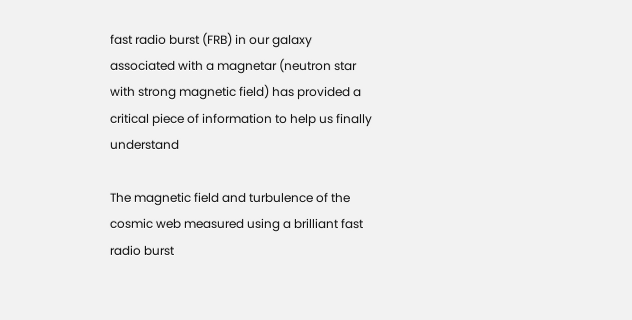fast radio burst (FRB) in our galaxy associated with a magnetar (neutron star with strong magnetic field) has provided a critical piece of information to help us finally understand

The magnetic field and turbulence of the cosmic web measured using a brilliant fast radio burst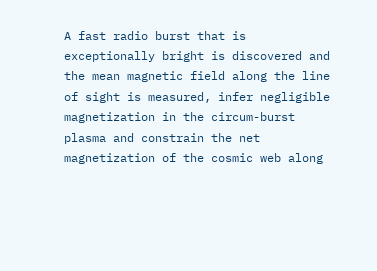A fast radio burst that is exceptionally bright is discovered and the mean magnetic field along the line of sight is measured, infer negligible magnetization in the circum-burst plasma and constrain the net magnetization of the cosmic web along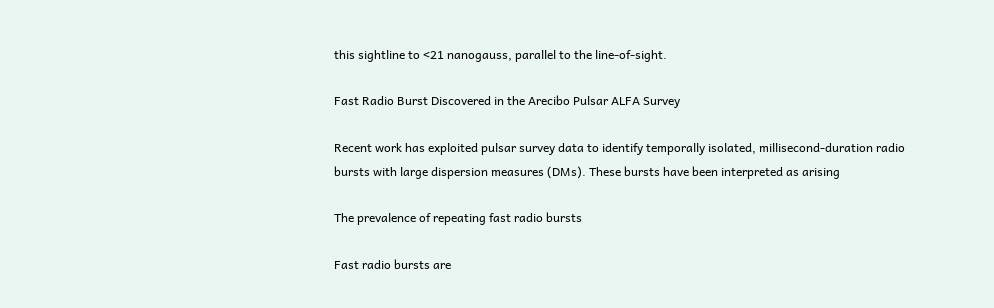this sightline to <21 nanogauss, parallel to the line-of-sight.

Fast Radio Burst Discovered in the Arecibo Pulsar ALFA Survey

Recent work has exploited pulsar survey data to identify temporally isolated, millisecond-duration radio bursts with large dispersion measures (DMs). These bursts have been interpreted as arising

The prevalence of repeating fast radio bursts

Fast radio bursts are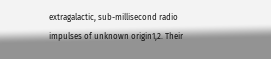extragalactic, sub-millisecond radio impulses of unknown origin1,2. Their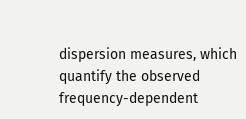dispersion measures, which quantify the observed frequency-dependent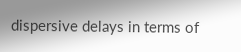dispersive delays in terms of